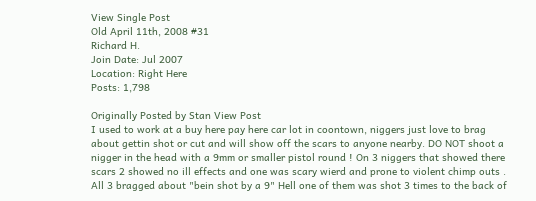View Single Post
Old April 11th, 2008 #31
Richard H.
Join Date: Jul 2007
Location: Right Here
Posts: 1,798

Originally Posted by Stan View Post
I used to work at a buy here pay here car lot in coontown, niggers just love to brag about gettin shot or cut and will show off the scars to anyone nearby. DO NOT shoot a nigger in the head with a 9mm or smaller pistol round ! On 3 niggers that showed there scars 2 showed no ill effects and one was scary wierd and prone to violent chimp outs . All 3 bragged about "bein shot by a 9" Hell one of them was shot 3 times to the back of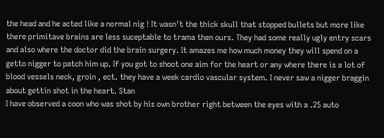the head and he acted like a normal nig ! It wasn't the thick skull that stopped bullets but more like there primitave brains are less suceptable to trama then ours. They had some really ugly entry scars and also where the doctor did the brain surgery. It amazes me how much money they will spend on a getto nigger to patch him up. If you got to shoot one aim for the heart or any where there is a lot of blood vessels neck, groin , ect. they have a week cardio vascular system. I never saw a nigger braggin about gettin shot in the heart. Stan
I have observed a coon who was shot by his own brother right between the eyes with a .25 auto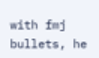with fmj bullets, he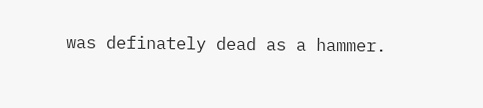was definately dead as a hammer.